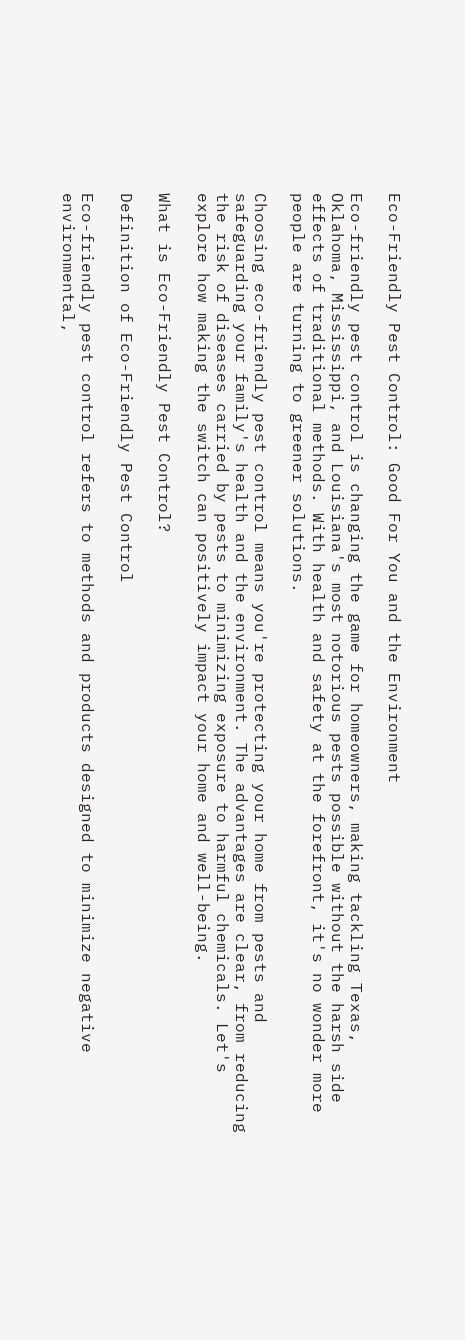Eco-Friendly Pest Control: Good For You and the Environment

Eco-friendly pest control is changing the game for homeowners, making tackling Texas, Oklahoma, Mississippi, and Louisiana's most notorious pests possible without the harsh side effects of traditional methods. With health and safety at the forefront, it's no wonder more people are turning to greener solutions.

Choosing eco-friendly pest control means you're protecting your home from pests and safeguarding your family's health and the environment. The advantages are clear, from reducing the risk of diseases carried by pests to minimizing exposure to harmful chemicals. Let's explore how making the switch can positively impact your home and well-being.

What is Eco-Friendly Pest Control?

Definition of Eco-Friendly Pest Control

Eco-friendly pest control refers to methods and products designed to minimize negative environmental,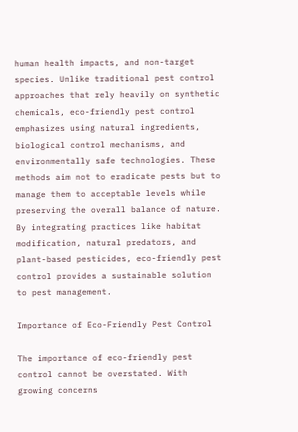human health impacts, and non-target species. Unlike traditional pest control approaches that rely heavily on synthetic chemicals, eco-friendly pest control emphasizes using natural ingredients, biological control mechanisms, and environmentally safe technologies. These methods aim not to eradicate pests but to manage them to acceptable levels while preserving the overall balance of nature. By integrating practices like habitat modification, natural predators, and plant-based pesticides, eco-friendly pest control provides a sustainable solution to pest management.

Importance of Eco-Friendly Pest Control

The importance of eco-friendly pest control cannot be overstated. With growing concerns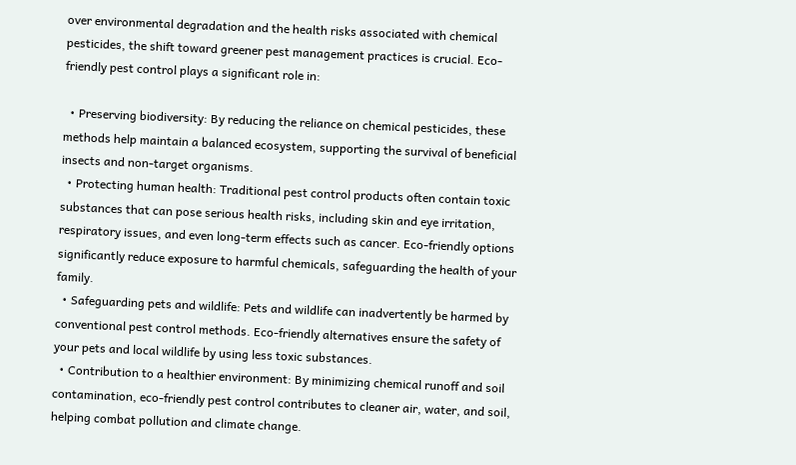over environmental degradation and the health risks associated with chemical pesticides, the shift toward greener pest management practices is crucial. Eco-friendly pest control plays a significant role in:

  • Preserving biodiversity: By reducing the reliance on chemical pesticides, these methods help maintain a balanced ecosystem, supporting the survival of beneficial insects and non-target organisms.
  • Protecting human health: Traditional pest control products often contain toxic substances that can pose serious health risks, including skin and eye irritation, respiratory issues, and even long-term effects such as cancer. Eco-friendly options significantly reduce exposure to harmful chemicals, safeguarding the health of your family.
  • Safeguarding pets and wildlife: Pets and wildlife can inadvertently be harmed by conventional pest control methods. Eco-friendly alternatives ensure the safety of your pets and local wildlife by using less toxic substances.
  • Contribution to a healthier environment: By minimizing chemical runoff and soil contamination, eco-friendly pest control contributes to cleaner air, water, and soil, helping combat pollution and climate change.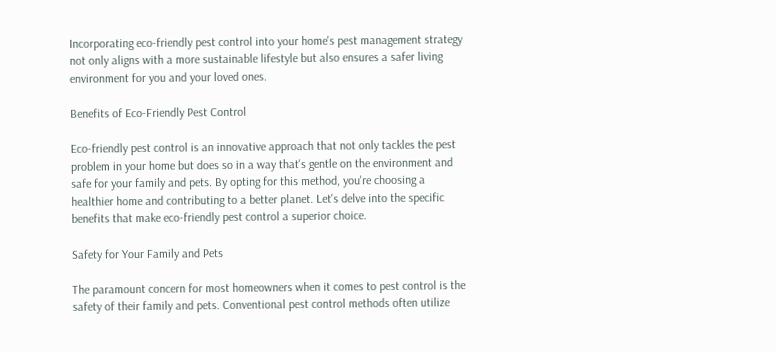Incorporating eco-friendly pest control into your home's pest management strategy not only aligns with a more sustainable lifestyle but also ensures a safer living environment for you and your loved ones.

Benefits of Eco-Friendly Pest Control

Eco-friendly pest control is an innovative approach that not only tackles the pest problem in your home but does so in a way that's gentle on the environment and safe for your family and pets. By opting for this method, you're choosing a healthier home and contributing to a better planet. Let's delve into the specific benefits that make eco-friendly pest control a superior choice.

Safety for Your Family and Pets

The paramount concern for most homeowners when it comes to pest control is the safety of their family and pets. Conventional pest control methods often utilize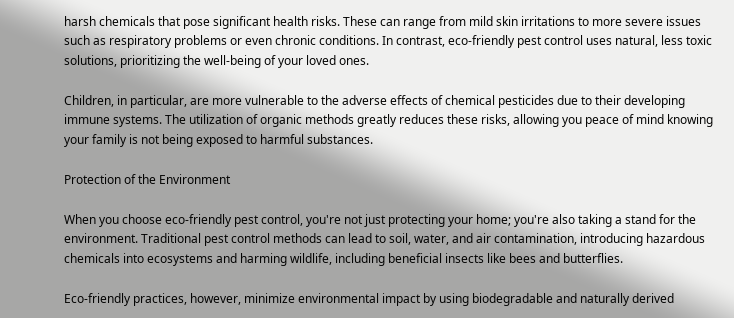harsh chemicals that pose significant health risks. These can range from mild skin irritations to more severe issues such as respiratory problems or even chronic conditions. In contrast, eco-friendly pest control uses natural, less toxic solutions, prioritizing the well-being of your loved ones.

Children, in particular, are more vulnerable to the adverse effects of chemical pesticides due to their developing immune systems. The utilization of organic methods greatly reduces these risks, allowing you peace of mind knowing your family is not being exposed to harmful substances.

Protection of the Environment

When you choose eco-friendly pest control, you're not just protecting your home; you're also taking a stand for the environment. Traditional pest control methods can lead to soil, water, and air contamination, introducing hazardous chemicals into ecosystems and harming wildlife, including beneficial insects like bees and butterflies.

Eco-friendly practices, however, minimize environmental impact by using biodegradable and naturally derived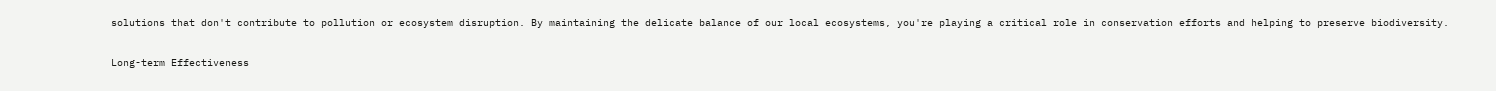solutions that don't contribute to pollution or ecosystem disruption. By maintaining the delicate balance of our local ecosystems, you're playing a critical role in conservation efforts and helping to preserve biodiversity.

Long-term Effectiveness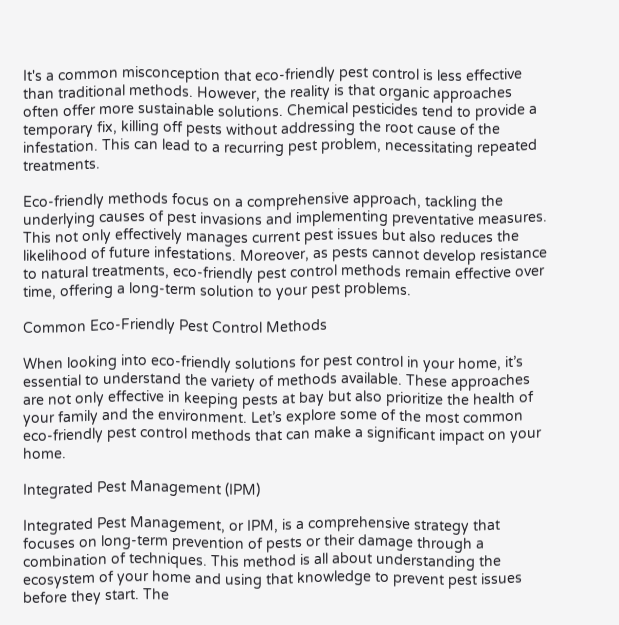It's a common misconception that eco-friendly pest control is less effective than traditional methods. However, the reality is that organic approaches often offer more sustainable solutions. Chemical pesticides tend to provide a temporary fix, killing off pests without addressing the root cause of the infestation. This can lead to a recurring pest problem, necessitating repeated treatments.

Eco-friendly methods focus on a comprehensive approach, tackling the underlying causes of pest invasions and implementing preventative measures. This not only effectively manages current pest issues but also reduces the likelihood of future infestations. Moreover, as pests cannot develop resistance to natural treatments, eco-friendly pest control methods remain effective over time, offering a long-term solution to your pest problems.

Common Eco-Friendly Pest Control Methods

When looking into eco-friendly solutions for pest control in your home, it’s essential to understand the variety of methods available. These approaches are not only effective in keeping pests at bay but also prioritize the health of your family and the environment. Let’s explore some of the most common eco-friendly pest control methods that can make a significant impact on your home.

Integrated Pest Management (IPM)

Integrated Pest Management, or IPM, is a comprehensive strategy that focuses on long-term prevention of pests or their damage through a combination of techniques. This method is all about understanding the ecosystem of your home and using that knowledge to prevent pest issues before they start. The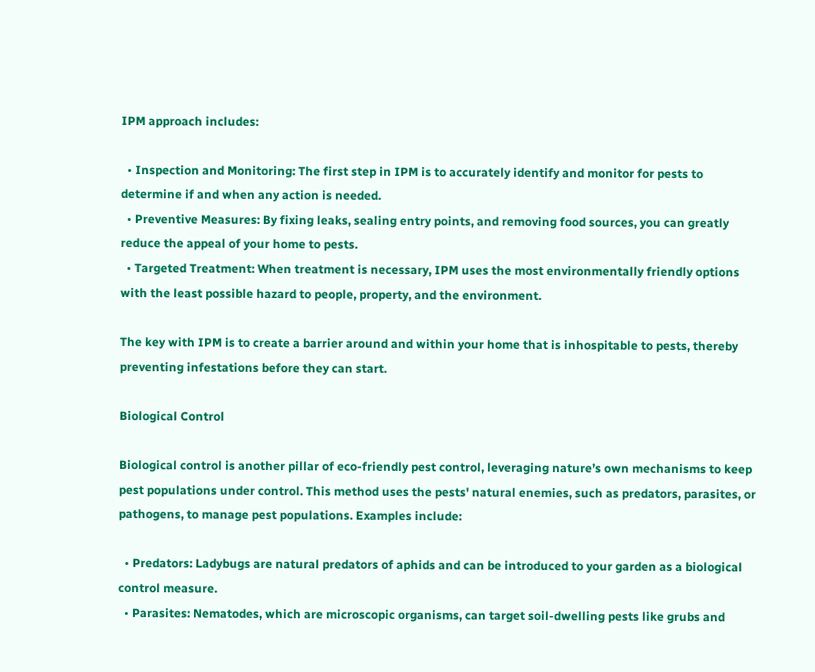IPM approach includes:

  • Inspection and Monitoring: The first step in IPM is to accurately identify and monitor for pests to determine if and when any action is needed.
  • Preventive Measures: By fixing leaks, sealing entry points, and removing food sources, you can greatly reduce the appeal of your home to pests.
  • Targeted Treatment: When treatment is necessary, IPM uses the most environmentally friendly options with the least possible hazard to people, property, and the environment.

The key with IPM is to create a barrier around and within your home that is inhospitable to pests, thereby preventing infestations before they can start.

Biological Control

Biological control is another pillar of eco-friendly pest control, leveraging nature’s own mechanisms to keep pest populations under control. This method uses the pests' natural enemies, such as predators, parasites, or pathogens, to manage pest populations. Examples include:

  • Predators: Ladybugs are natural predators of aphids and can be introduced to your garden as a biological control measure.
  • Parasites: Nematodes, which are microscopic organisms, can target soil-dwelling pests like grubs and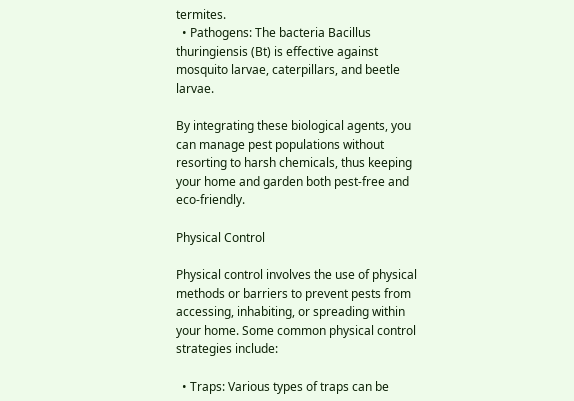termites.
  • Pathogens: The bacteria Bacillus thuringiensis (Bt) is effective against mosquito larvae, caterpillars, and beetle larvae.

By integrating these biological agents, you can manage pest populations without resorting to harsh chemicals, thus keeping your home and garden both pest-free and eco-friendly.

Physical Control

Physical control involves the use of physical methods or barriers to prevent pests from accessing, inhabiting, or spreading within your home. Some common physical control strategies include:

  • Traps: Various types of traps can be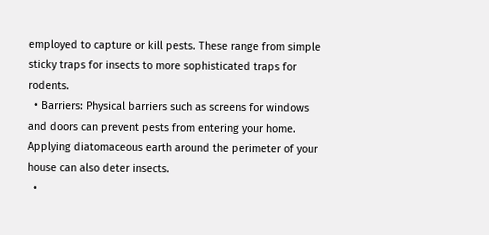employed to capture or kill pests. These range from simple sticky traps for insects to more sophisticated traps for rodents.
  • Barriers: Physical barriers such as screens for windows and doors can prevent pests from entering your home. Applying diatomaceous earth around the perimeter of your house can also deter insects.
  •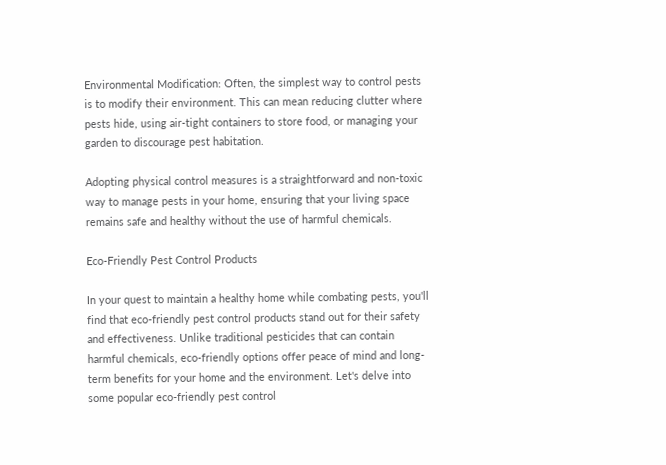Environmental Modification: Often, the simplest way to control pests is to modify their environment. This can mean reducing clutter where pests hide, using air-tight containers to store food, or managing your garden to discourage pest habitation.

Adopting physical control measures is a straightforward and non-toxic way to manage pests in your home, ensuring that your living space remains safe and healthy without the use of harmful chemicals.

Eco-Friendly Pest Control Products

In your quest to maintain a healthy home while combating pests, you'll find that eco-friendly pest control products stand out for their safety and effectiveness. Unlike traditional pesticides that can contain harmful chemicals, eco-friendly options offer peace of mind and long-term benefits for your home and the environment. Let's delve into some popular eco-friendly pest control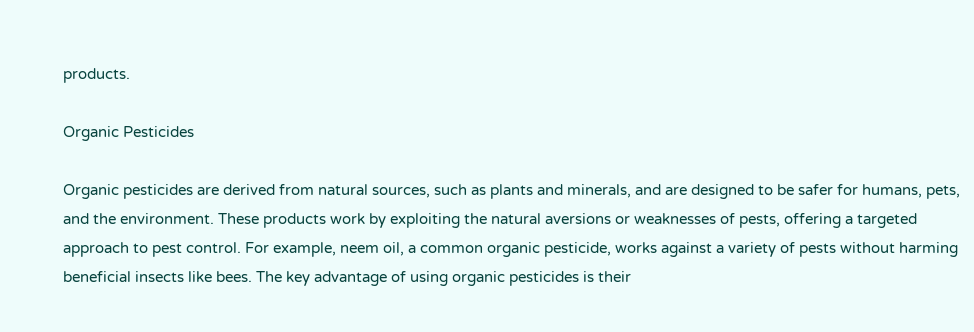products.

Organic Pesticides

Organic pesticides are derived from natural sources, such as plants and minerals, and are designed to be safer for humans, pets, and the environment. These products work by exploiting the natural aversions or weaknesses of pests, offering a targeted approach to pest control. For example, neem oil, a common organic pesticide, works against a variety of pests without harming beneficial insects like bees. The key advantage of using organic pesticides is their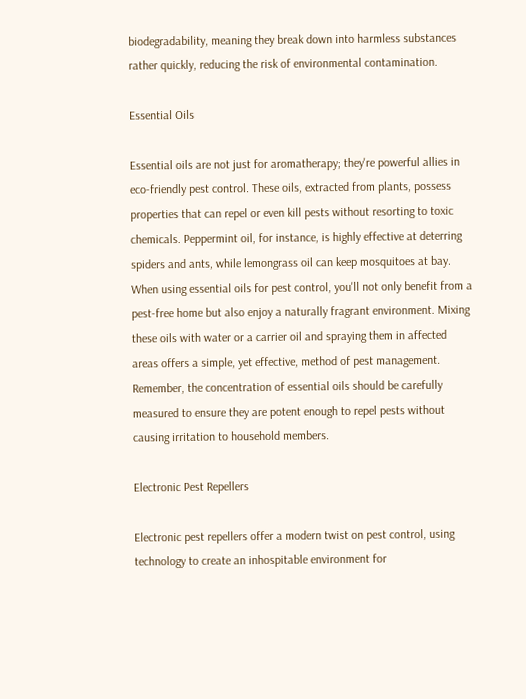biodegradability, meaning they break down into harmless substances rather quickly, reducing the risk of environmental contamination.

Essential Oils

Essential oils are not just for aromatherapy; they're powerful allies in eco-friendly pest control. These oils, extracted from plants, possess properties that can repel or even kill pests without resorting to toxic chemicals. Peppermint oil, for instance, is highly effective at deterring spiders and ants, while lemongrass oil can keep mosquitoes at bay. When using essential oils for pest control, you'll not only benefit from a pest-free home but also enjoy a naturally fragrant environment. Mixing these oils with water or a carrier oil and spraying them in affected areas offers a simple, yet effective, method of pest management. Remember, the concentration of essential oils should be carefully measured to ensure they are potent enough to repel pests without causing irritation to household members.

Electronic Pest Repellers

Electronic pest repellers offer a modern twist on pest control, using technology to create an inhospitable environment for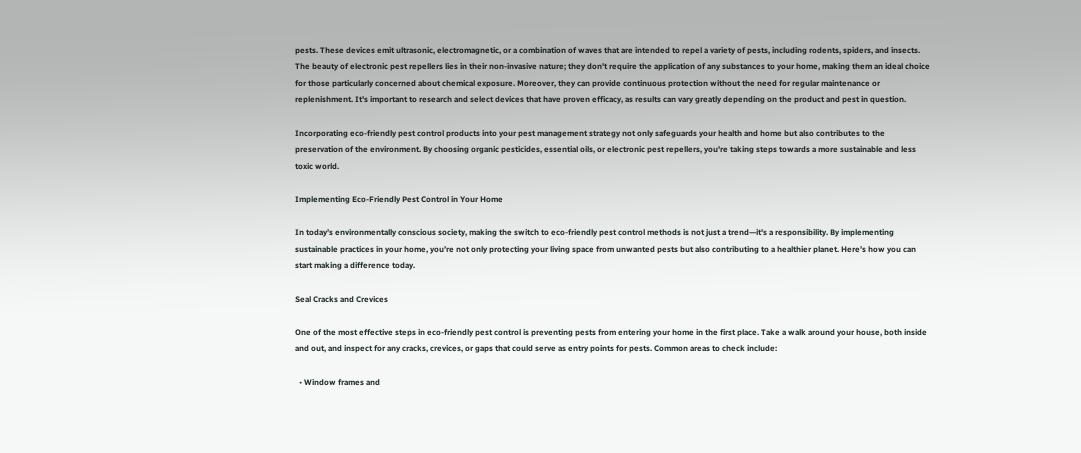pests. These devices emit ultrasonic, electromagnetic, or a combination of waves that are intended to repel a variety of pests, including rodents, spiders, and insects. The beauty of electronic pest repellers lies in their non-invasive nature; they don't require the application of any substances to your home, making them an ideal choice for those particularly concerned about chemical exposure. Moreover, they can provide continuous protection without the need for regular maintenance or replenishment. It's important to research and select devices that have proven efficacy, as results can vary greatly depending on the product and pest in question.

Incorporating eco-friendly pest control products into your pest management strategy not only safeguards your health and home but also contributes to the preservation of the environment. By choosing organic pesticides, essential oils, or electronic pest repellers, you're taking steps towards a more sustainable and less toxic world.

Implementing Eco-Friendly Pest Control in Your Home

In today’s environmentally conscious society, making the switch to eco-friendly pest control methods is not just a trend—it's a responsibility. By implementing sustainable practices in your home, you’re not only protecting your living space from unwanted pests but also contributing to a healthier planet. Here’s how you can start making a difference today.

Seal Cracks and Crevices

One of the most effective steps in eco-friendly pest control is preventing pests from entering your home in the first place. Take a walk around your house, both inside and out, and inspect for any cracks, crevices, or gaps that could serve as entry points for pests. Common areas to check include:

  • Window frames and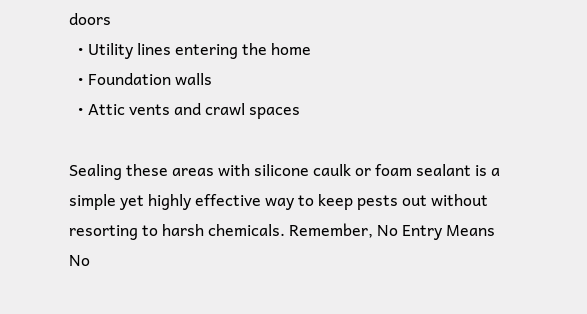doors
  • Utility lines entering the home
  • Foundation walls
  • Attic vents and crawl spaces

Sealing these areas with silicone caulk or foam sealant is a simple yet highly effective way to keep pests out without resorting to harsh chemicals. Remember, No Entry Means No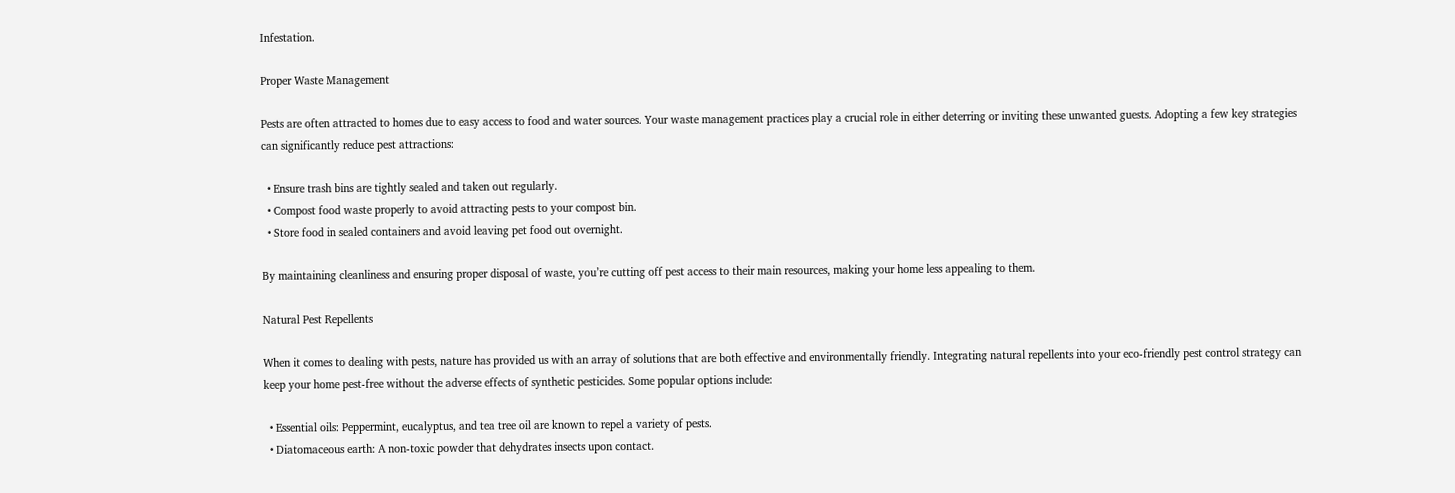Infestation.

Proper Waste Management

Pests are often attracted to homes due to easy access to food and water sources. Your waste management practices play a crucial role in either deterring or inviting these unwanted guests. Adopting a few key strategies can significantly reduce pest attractions:

  • Ensure trash bins are tightly sealed and taken out regularly.
  • Compost food waste properly to avoid attracting pests to your compost bin.
  • Store food in sealed containers and avoid leaving pet food out overnight.

By maintaining cleanliness and ensuring proper disposal of waste, you’re cutting off pest access to their main resources, making your home less appealing to them.

Natural Pest Repellents

When it comes to dealing with pests, nature has provided us with an array of solutions that are both effective and environmentally friendly. Integrating natural repellents into your eco-friendly pest control strategy can keep your home pest-free without the adverse effects of synthetic pesticides. Some popular options include:

  • Essential oils: Peppermint, eucalyptus, and tea tree oil are known to repel a variety of pests.
  • Diatomaceous earth: A non-toxic powder that dehydrates insects upon contact.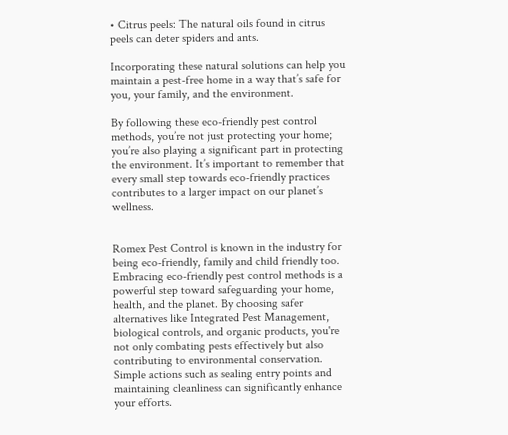• Citrus peels: The natural oils found in citrus peels can deter spiders and ants.

Incorporating these natural solutions can help you maintain a pest-free home in a way that’s safe for you, your family, and the environment.

By following these eco-friendly pest control methods, you’re not just protecting your home; you’re also playing a significant part in protecting the environment. It’s important to remember that every small step towards eco-friendly practices contributes to a larger impact on our planet’s wellness.


Romex Pest Control is known in the industry for being eco-friendly, family and child friendly too. Embracing eco-friendly pest control methods is a powerful step toward safeguarding your home, health, and the planet. By choosing safer alternatives like Integrated Pest Management, biological controls, and organic products, you're not only combating pests effectively but also contributing to environmental conservation. Simple actions such as sealing entry points and maintaining cleanliness can significantly enhance your efforts.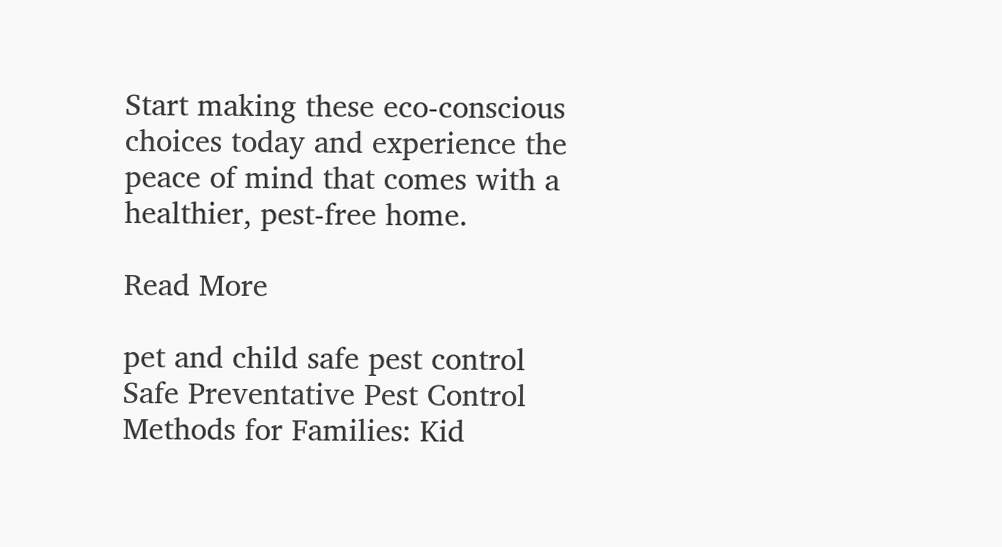Start making these eco-conscious choices today and experience the peace of mind that comes with a healthier, pest-free home.

Read More

pet and child safe pest control
Safe Preventative Pest Control Methods for Families: Kid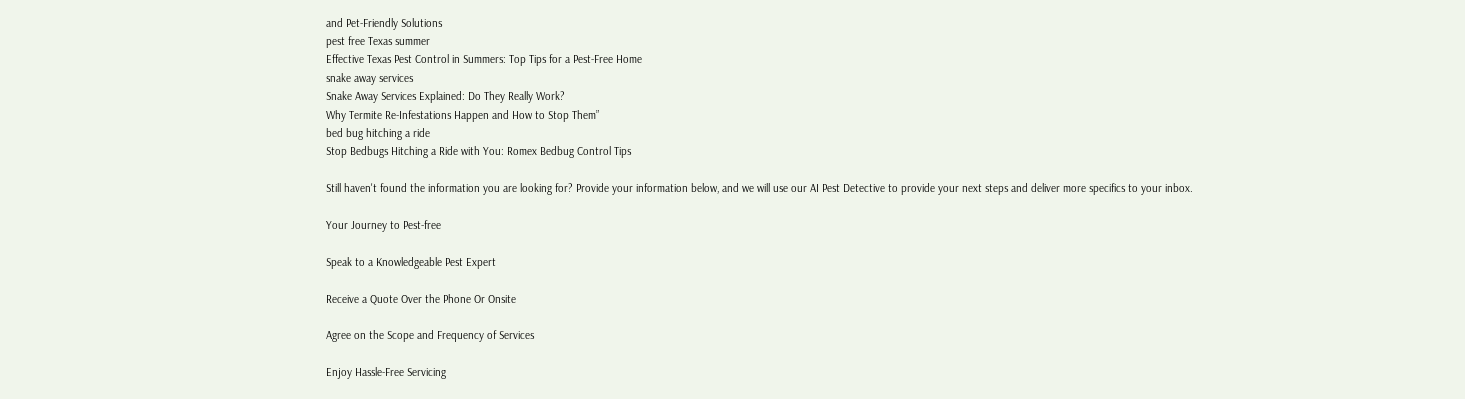and Pet-Friendly Solutions
pest free Texas summer
Effective Texas Pest Control in Summers: Top Tips for a Pest-Free Home
snake away services
Snake Away Services Explained: Do They Really Work?
Why Termite Re-Infestations Happen and How to Stop Them”
bed bug hitching a ride
Stop Bedbugs Hitching a Ride with You: Romex Bedbug Control Tips

Still haven't found the information you are looking for? Provide your information below, and we will use our AI Pest Detective to provide your next steps and deliver more specifics to your inbox.

Your Journey to Pest-free

Speak to a Knowledgeable Pest Expert

Receive a Quote Over the Phone Or Onsite

Agree on the Scope and Frequency of Services

Enjoy Hassle-Free Servicing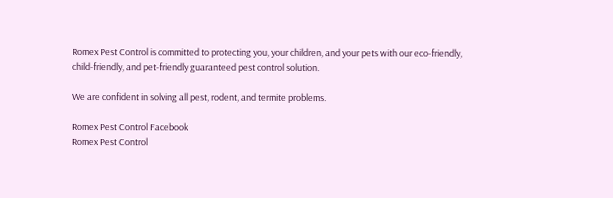Romex Pest Control is committed to protecting you, your children, and your pets with our eco-friendly, child-friendly, and pet-friendly guaranteed pest control solution.

We are confident in solving all pest, rodent, and termite problems.

Romex Pest Control Facebook
Romex Pest Control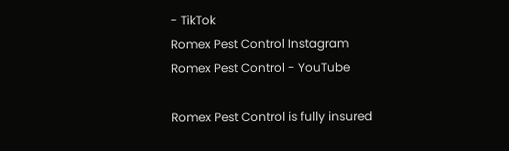- TikTok
Romex Pest Control Instagram
Romex Pest Control - YouTube

Romex Pest Control is fully insured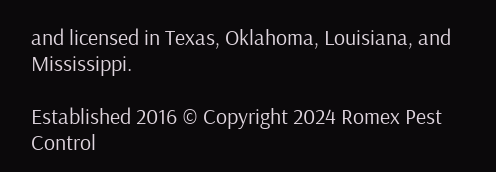and licensed in Texas, Oklahoma, Louisiana, and Mississippi.

Established 2016 © Copyright 2024 Romex Pest Control